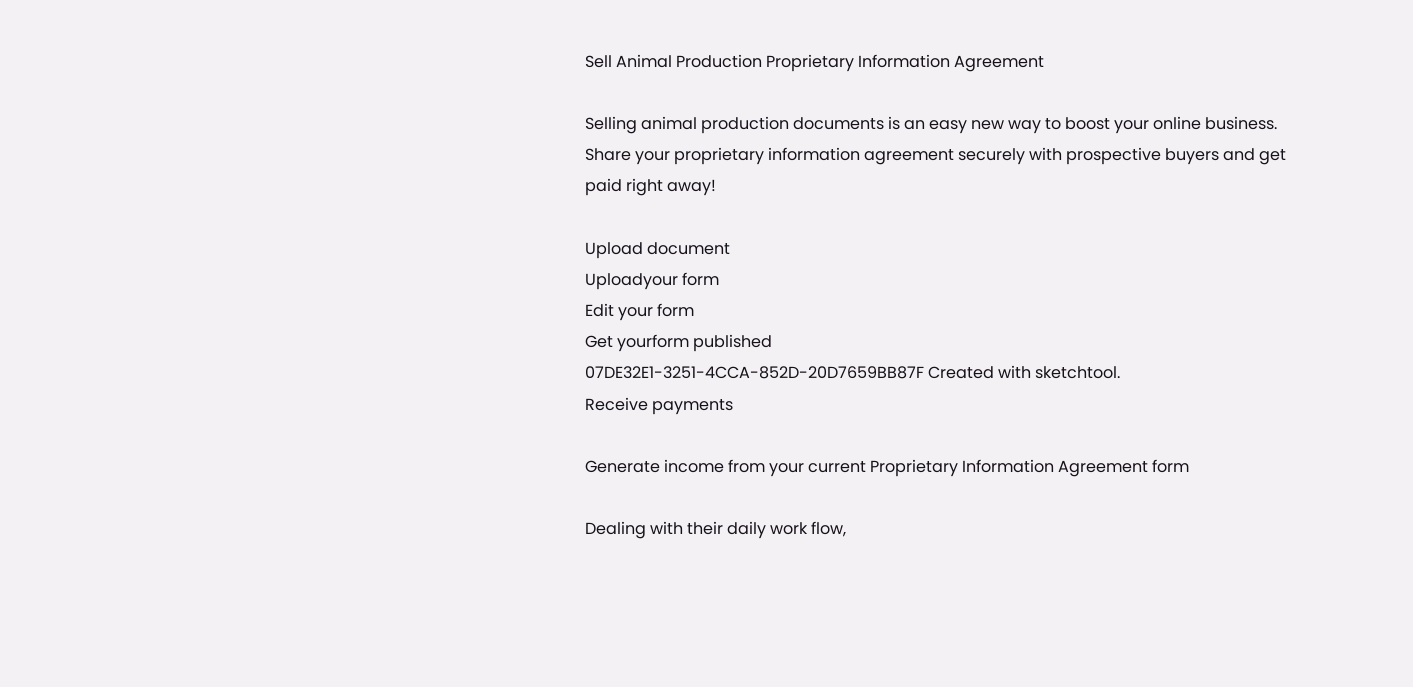Sell Animal Production Proprietary Information Agreement

Selling animal production documents is an easy new way to boost your online business. Share your proprietary information agreement securely with prospective buyers and get paid right away!

Upload document
Uploadyour form
Edit your form
Get yourform published
07DE32E1-3251-4CCA-852D-20D7659BB87F Created with sketchtool.
Receive payments

Generate income from your current Proprietary Information Agreement form

Dealing with their daily work flow,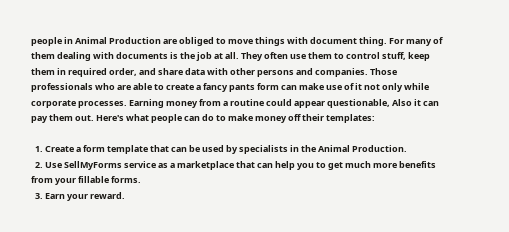people in Animal Production are obliged to move things with document thing. For many of them dealing with documents is the job at all. They often use them to control stuff, keep them in required order, and share data with other persons and companies. Those professionals who are able to create a fancy pants form can make use of it not only while corporate processes. Earning money from a routine could appear questionable, Also it can pay them out. Here's what people can do to make money off their templates:

  1. Create a form template that can be used by specialists in the Animal Production.
  2. Use SellMyForms service as a marketplace that can help you to get much more benefits from your fillable forms.
  3. Earn your reward.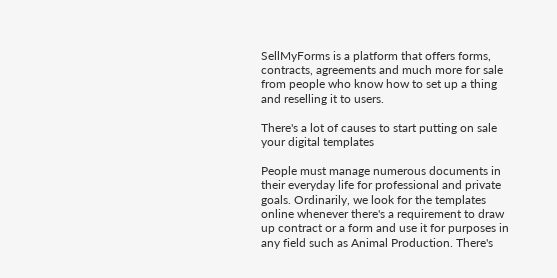SellMyForms is a platform that offers forms, contracts, agreements and much more for sale from people who know how to set up a thing and reselling it to users.

There's a lot of causes to start putting on sale your digital templates

People must manage numerous documents in their everyday life for professional and private goals. Ordinarily, we look for the templates online whenever there's a requirement to draw up contract or a form and use it for purposes in any field such as Animal Production. There's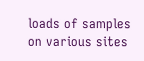loads of samples on various sites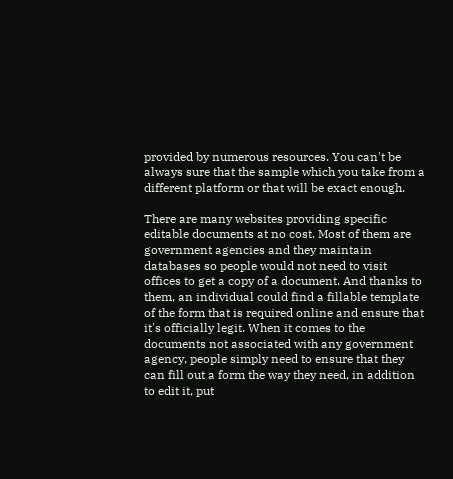provided by numerous resources. You can't be always sure that the sample which you take from a different platform or that will be exact enough.

There are many websites providing specific editable documents at no cost. Most of them are government agencies and they maintain databases so people would not need to visit offices to get a copy of a document. And thanks to them, an individual could find a fillable template of the form that is required online and ensure that it's officially legit. When it comes to the documents not associated with any government agency, people simply need to ensure that they can fill out a form the way they need, in addition to edit it, put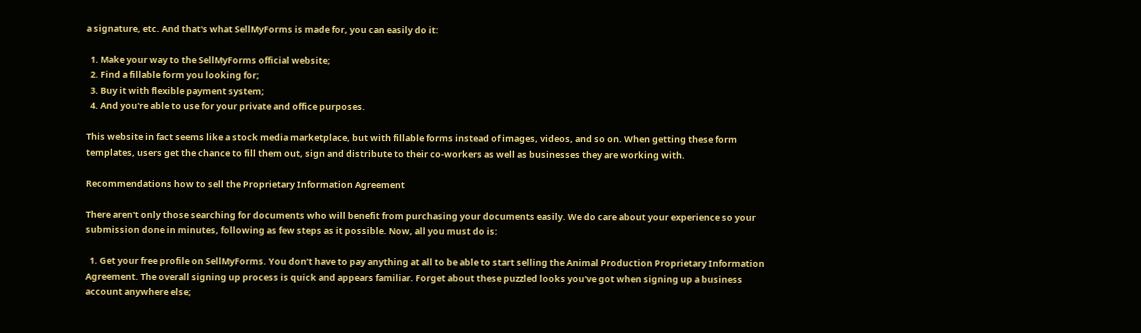a signature, etc. And that's what SellMyForms is made for, you can easily do it:

  1. Make your way to the SellMyForms official website;
  2. Find a fillable form you looking for;
  3. Buy it with flexible payment system;
  4. And you're able to use for your private and office purposes.

This website in fact seems like a stock media marketplace, but with fillable forms instead of images, videos, and so on. When getting these form templates, users get the chance to fill them out, sign and distribute to their co-workers as well as businesses they are working with.

Recommendations how to sell the Proprietary Information Agreement

There aren't only those searching for documents who will benefit from purchasing your documents easily. We do care about your experience so your submission done in minutes, following as few steps as it possible. Now, all you must do is:

  1. Get your free profile on SellMyForms. You don’t have to pay anything at all to be able to start selling the Animal Production Proprietary Information Agreement. The overall signing up process is quick and appears familiar. Forget about these puzzled looks you've got when signing up a business account anywhere else;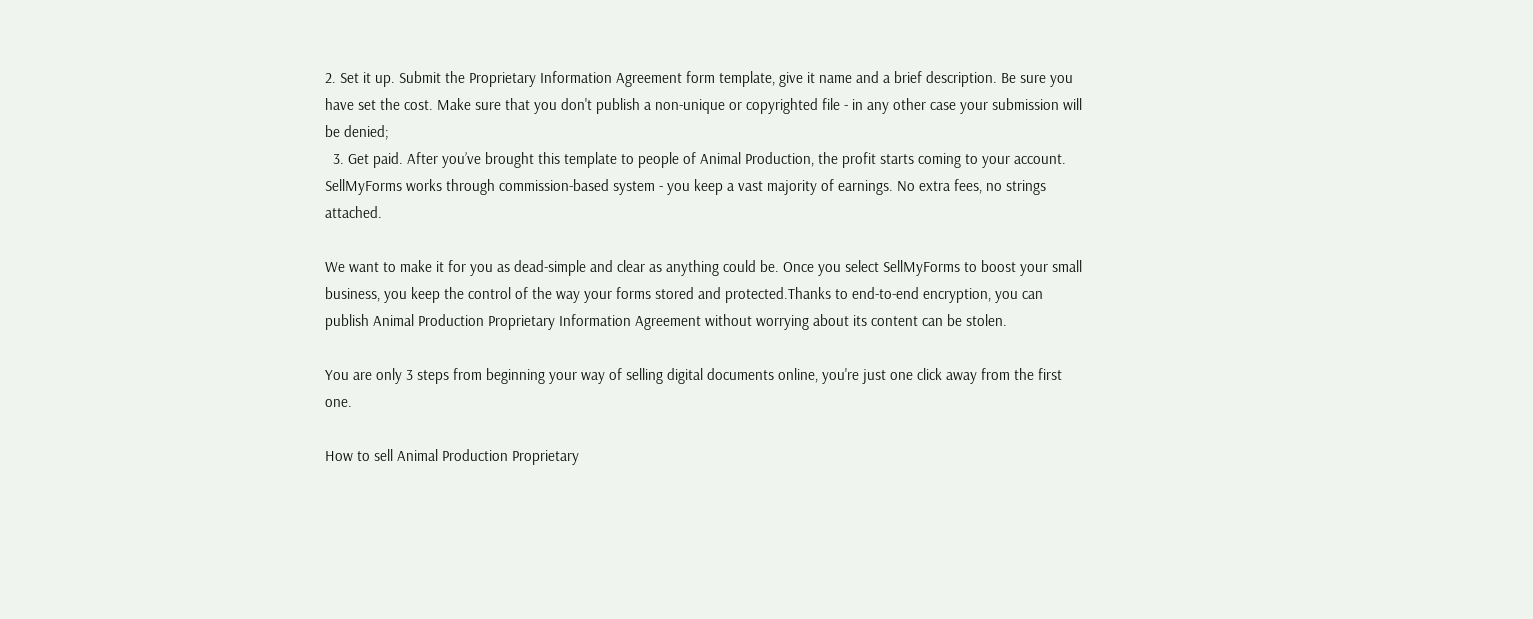2. Set it up. Submit the Proprietary Information Agreement form template, give it name and a brief description. Be sure you have set the cost. Make sure that you don't publish a non-unique or copyrighted file - in any other case your submission will be denied;
  3. Get paid. After you’ve brought this template to people of Animal Production, the profit starts coming to your account. SellMyForms works through commission-based system - you keep a vast majority of earnings. No extra fees, no strings attached.

We want to make it for you as dead-simple and clear as anything could be. Once you select SellMyForms to boost your small business, you keep the control of the way your forms stored and protected.Thanks to end-to-end encryption, you can publish Animal Production Proprietary Information Agreement without worrying about its content can be stolen.

You are only 3 steps from beginning your way of selling digital documents online, you're just one click away from the first one.

How to sell Animal Production Proprietary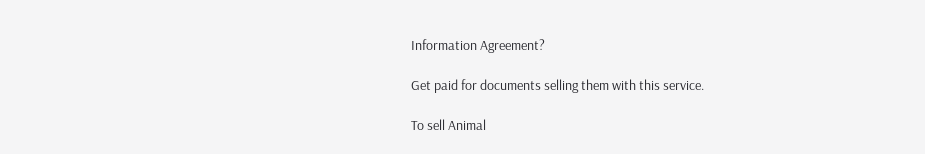Information Agreement?

Get paid for documents selling them with this service.

To sell Animal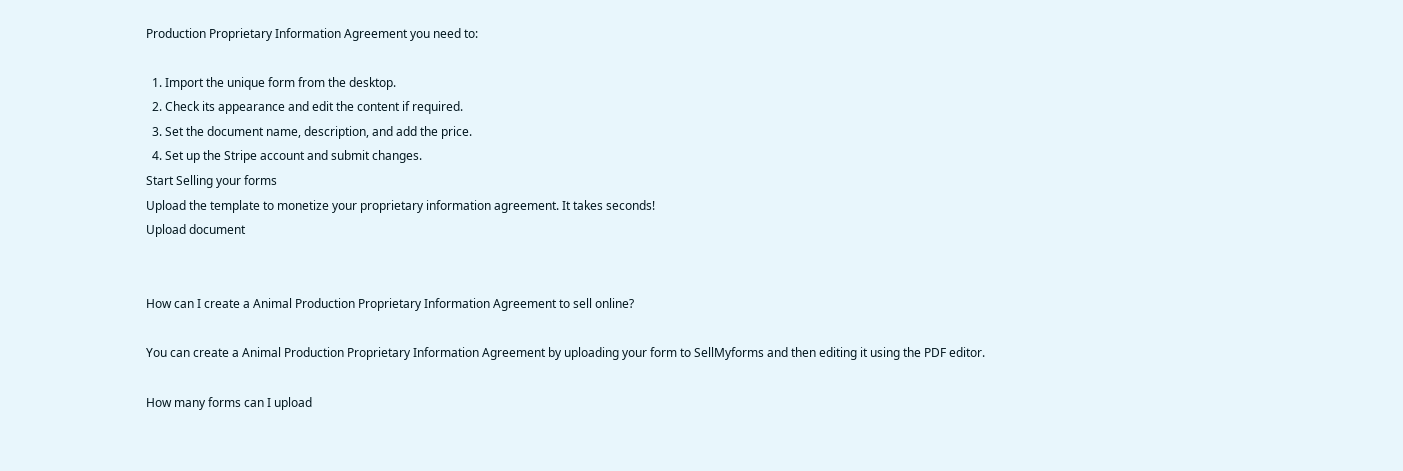Production Proprietary Information Agreement you need to:

  1. Import the unique form from the desktop.
  2. Check its appearance and edit the content if required.
  3. Set the document name, description, and add the price.
  4. Set up the Stripe account and submit changes.
Start Selling your forms
Upload the template to monetize your proprietary information agreement. It takes seconds!
Upload document


How can I create a Animal Production Proprietary Information Agreement to sell online?

You can create a Animal Production Proprietary Information Agreement by uploading your form to SellMyforms and then editing it using the PDF editor.

How many forms can I upload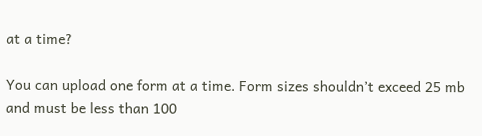at a time?

You can upload one form at a time. Form sizes shouldn’t exceed 25 mb and must be less than 100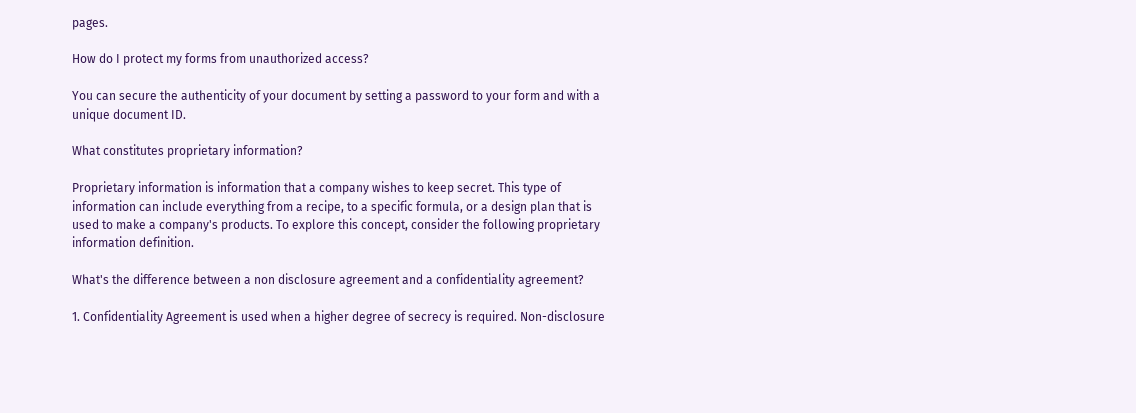pages.

How do I protect my forms from unauthorized access?

You can secure the authenticity of your document by setting a password to your form and with a unique document ID.

What constitutes proprietary information?

Proprietary information is information that a company wishes to keep secret. This type of information can include everything from a recipe, to a specific formula, or a design plan that is used to make a company's products. To explore this concept, consider the following proprietary information definition.

What's the difference between a non disclosure agreement and a confidentiality agreement?

1. Confidentiality Agreement is used when a higher degree of secrecy is required. Non-disclosure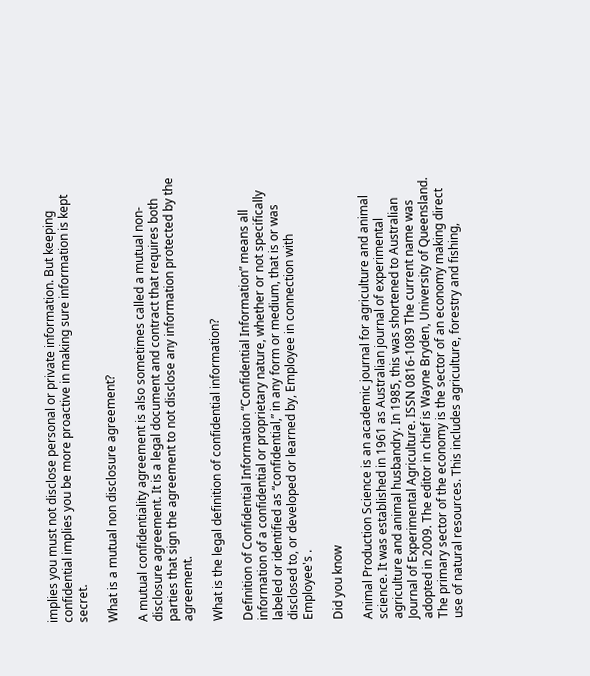implies you must not disclose personal or private information. But keeping confidential implies you be more proactive in making sure information is kept secret.

What is a mutual non disclosure agreement?

A mutual confidentiality agreement is also sometimes called a mutual non-disclosure agreement. It is a legal document and contract that requires both parties that sign the agreement to not disclose any information protected by the agreement.

What is the legal definition of confidential information?

Definition of Confidential Information “Confidential Information” means all information of a confidential or proprietary nature, whether or not specifically labeled or identified as “confidential,” in any form or medium, that is or was disclosed to, or developed or learned by, Employee in connection with Employee's .

Did you know

Animal Production Science is an academic journal for agriculture and animal science. It was established in 1961 as Australian journal of experimental agriculture and animal husbandry. In 1985, this was shortened to Australian Journal of Experimental Agriculture. ISSN 0816-1089 The current name was adopted in 2009. The editor in chief is Wayne Bryden, University of Queensland.
The primary sector of the economy is the sector of an economy making direct use of natural resources. This includes agriculture, forestry and fishing,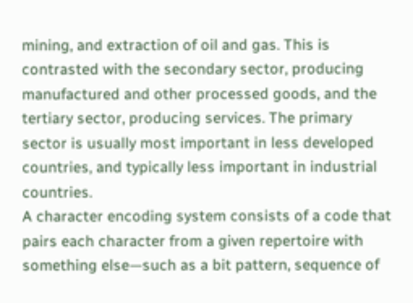mining, and extraction of oil and gas. This is contrasted with the secondary sector, producing manufactured and other processed goods, and the tertiary sector, producing services. The primary sector is usually most important in less developed countries, and typically less important in industrial countries.
A character encoding system consists of a code that pairs each character from a given repertoire with something else—such as a bit pattern, sequence of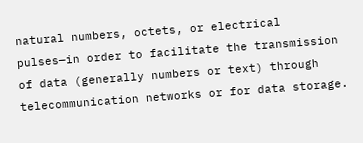natural numbers, octets, or electrical pulses—in order to facilitate the transmission of data (generally numbers or text) through telecommunication networks or for data storage.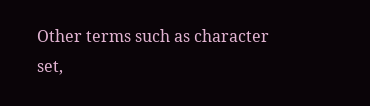Other terms such as character set,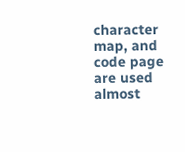character map, and code page are used almost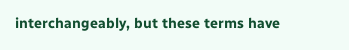interchangeably, but these terms have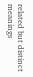related but distinct meanings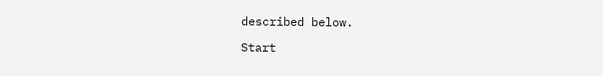described below.

Start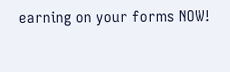earning on your forms NOW!